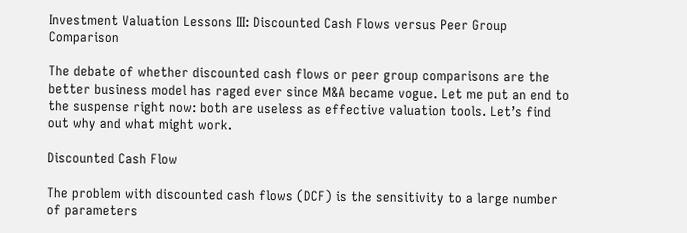Investment Valuation Lessons III: Discounted Cash Flows versus Peer Group Comparison

The debate of whether discounted cash flows or peer group comparisons are the better business model has raged ever since M&A became vogue. Let me put an end to the suspense right now: both are useless as effective valuation tools. Let’s find out why and what might work.

Discounted Cash Flow

The problem with discounted cash flows (DCF) is the sensitivity to a large number of parameters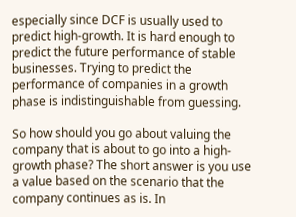especially since DCF is usually used to predict high-growth. It is hard enough to predict the future performance of stable businesses. Trying to predict the performance of companies in a growth phase is indistinguishable from guessing.

So how should you go about valuing the company that is about to go into a high-growth phase? The short answer is you use a value based on the scenario that the company continues as is. In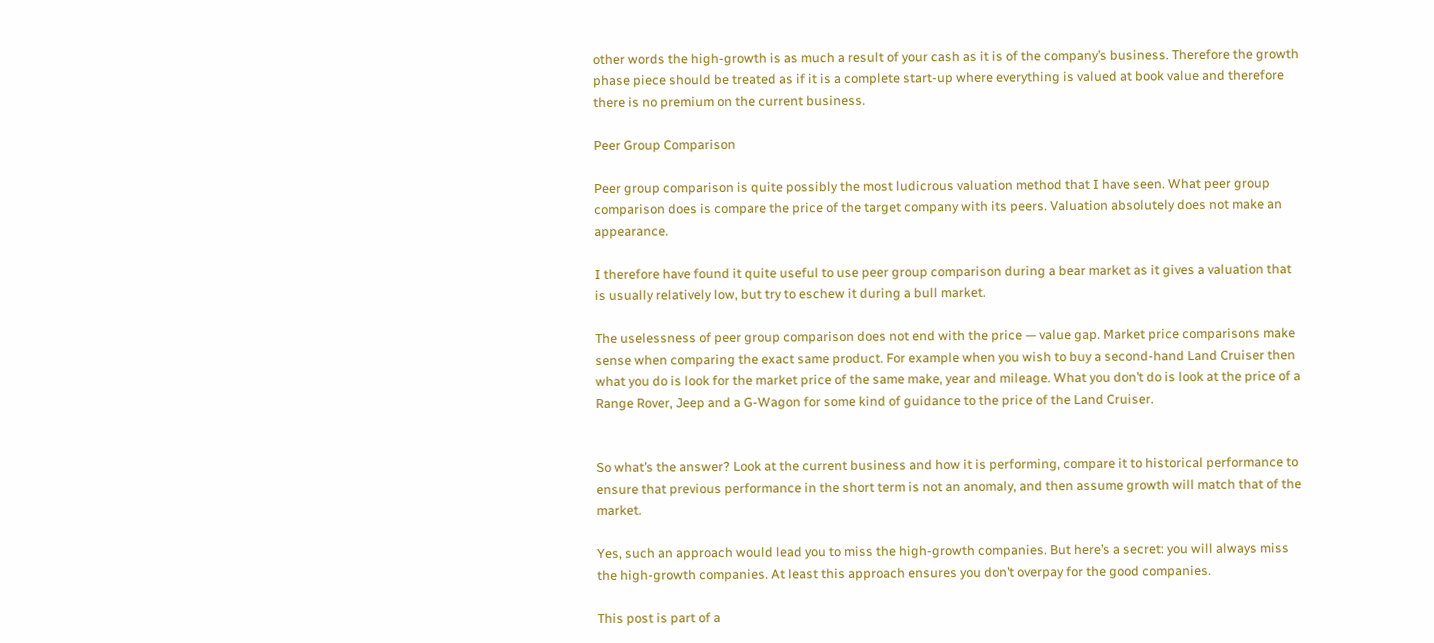other words the high-growth is as much a result of your cash as it is of the company’s business. Therefore the growth phase piece should be treated as if it is a complete start-up where everything is valued at book value and therefore there is no premium on the current business.

Peer Group Comparison

Peer group comparison is quite possibly the most ludicrous valuation method that I have seen. What peer group comparison does is compare the price of the target company with its peers. Valuation absolutely does not make an appearance.

I therefore have found it quite useful to use peer group comparison during a bear market as it gives a valuation that is usually relatively low, but try to eschew it during a bull market.

The uselessness of peer group comparison does not end with the price — value gap. Market price comparisons make sense when comparing the exact same product. For example when you wish to buy a second-hand Land Cruiser then what you do is look for the market price of the same make, year and mileage. What you don’t do is look at the price of a Range Rover, Jeep and a G-Wagon for some kind of guidance to the price of the Land Cruiser.


So what’s the answer? Look at the current business and how it is performing, compare it to historical performance to ensure that previous performance in the short term is not an anomaly, and then assume growth will match that of the market.

Yes, such an approach would lead you to miss the high-growth companies. But here’s a secret: you will always miss the high-growth companies. At least this approach ensures you don’t overpay for the good companies.

This post is part of a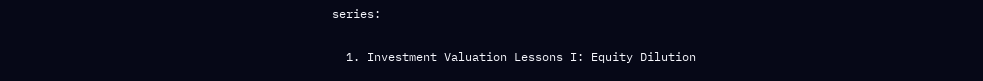series:

  1. Investment Valuation Lessons I: Equity Dilution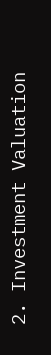2. Investment Valuation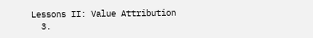Lessons II: Value Attribution
  3.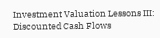Investment Valuation Lessons III: Discounted Cash Flows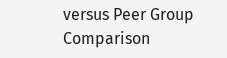versus Peer Group Comparison